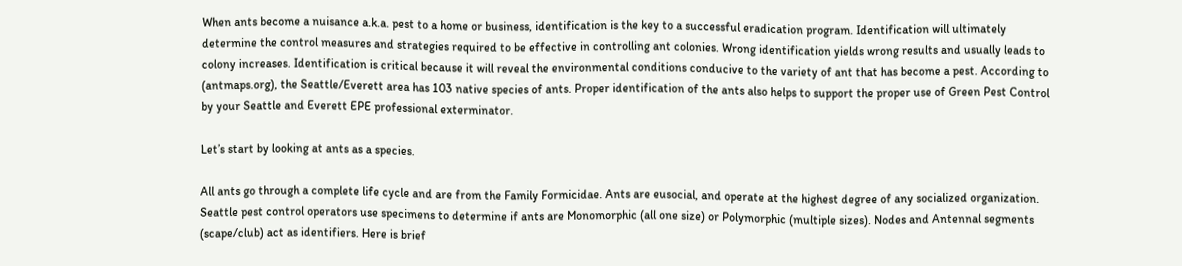When ants become a nuisance a.k.a. pest to a home or business, identification is the key to a successful eradication program. Identification will ultimately determine the control measures and strategies required to be effective in controlling ant colonies. Wrong identification yields wrong results and usually leads to colony increases. Identification is critical because it will reveal the environmental conditions conducive to the variety of ant that has become a pest. According to (antmaps.org), the Seattle/Everett area has 103 native species of ants. Proper identification of the ants also helps to support the proper use of Green Pest Control by your Seattle and Everett EPE professional exterminator.

Let’s start by looking at ants as a species.

All ants go through a complete life cycle and are from the Family Formicidae. Ants are eusocial, and operate at the highest degree of any socialized organization. Seattle pest control operators use specimens to determine if ants are Monomorphic (all one size) or Polymorphic (multiple sizes). Nodes and Antennal segments (scape/club) act as identifiers. Here is brief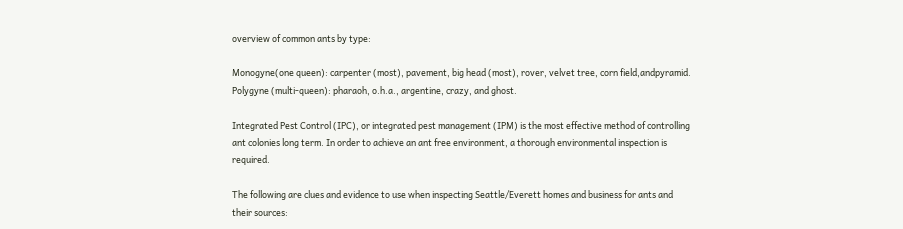overview of common ants by type:

Monogyne(one queen): carpenter (most), pavement, big head (most), rover, velvet tree, corn field,andpyramid.
Polygyne (multi-queen): pharaoh, o.h.a., argentine, crazy, and ghost.

Integrated Pest Control (IPC), or integrated pest management (IPM) is the most effective method of controlling ant colonies long term. In order to achieve an ant free environment, a thorough environmental inspection is required.

The following are clues and evidence to use when inspecting Seattle/Everett homes and business for ants and their sources: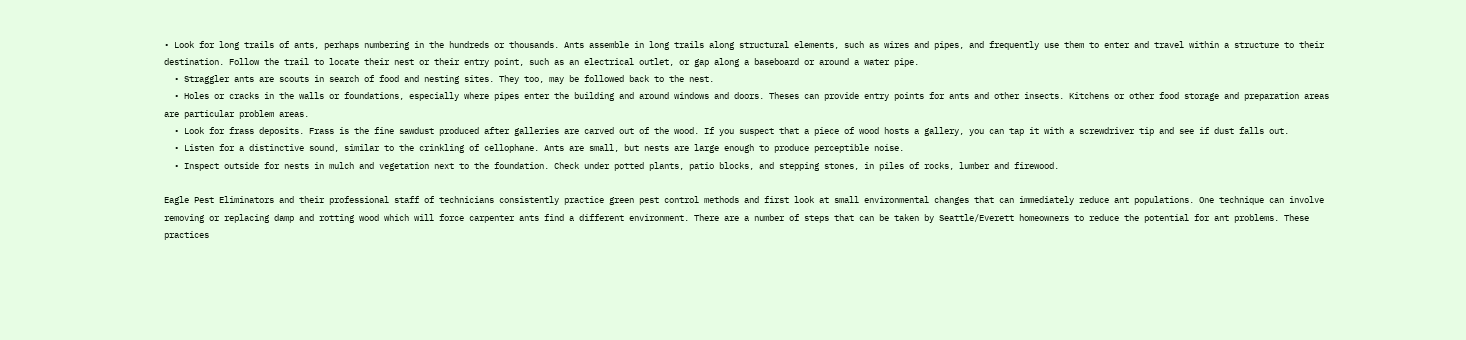• Look for long trails of ants, perhaps numbering in the hundreds or thousands. Ants assemble in long trails along structural elements, such as wires and pipes, and frequently use them to enter and travel within a structure to their destination. Follow the trail to locate their nest or their entry point, such as an electrical outlet, or gap along a baseboard or around a water pipe.
  • Straggler ants are scouts in search of food and nesting sites. They too, may be followed back to the nest.
  • Holes or cracks in the walls or foundations, especially where pipes enter the building and around windows and doors. Theses can provide entry points for ants and other insects. Kitchens or other food storage and preparation areas are particular problem areas.
  • Look for frass deposits. Frass is the fine sawdust produced after galleries are carved out of the wood. If you suspect that a piece of wood hosts a gallery, you can tap it with a screwdriver tip and see if dust falls out.
  • Listen for a distinctive sound, similar to the crinkling of cellophane. Ants are small, but nests are large enough to produce perceptible noise.
  • Inspect outside for nests in mulch and vegetation next to the foundation. Check under potted plants, patio blocks, and stepping stones, in piles of rocks, lumber and firewood.

Eagle Pest Eliminators and their professional staff of technicians consistently practice green pest control methods and first look at small environmental changes that can immediately reduce ant populations. One technique can involve removing or replacing damp and rotting wood which will force carpenter ants find a different environment. There are a number of steps that can be taken by Seattle/Everett homeowners to reduce the potential for ant problems. These practices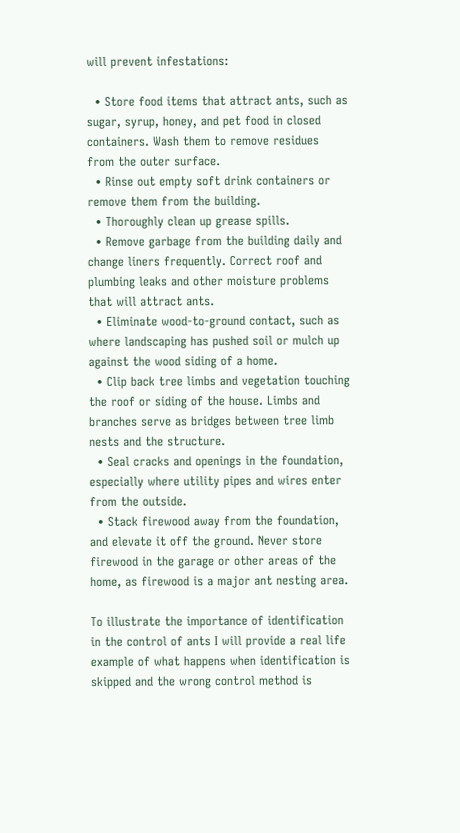will prevent infestations:

  • Store food items that attract ants, such as sugar, syrup, honey, and pet food in closed containers. Wash them to remove residues from the outer surface.
  • Rinse out empty soft drink containers or remove them from the building.
  • Thoroughly clean up grease spills.
  • Remove garbage from the building daily and change liners frequently. Correct roof and plumbing leaks and other moisture problems that will attract ants.
  • Eliminate wood-to-ground contact, such as where landscaping has pushed soil or mulch up against the wood siding of a home.
  • Clip back tree limbs and vegetation touching the roof or siding of the house. Limbs and branches serve as bridges between tree limb nests and the structure.
  • Seal cracks and openings in the foundation, especially where utility pipes and wires enter from the outside.
  • Stack firewood away from the foundation, and elevate it off the ground. Never store firewood in the garage or other areas of the home, as firewood is a major ant nesting area.

To illustrate the importance of identification in the control of ants I will provide a real life example of what happens when identification is skipped and the wrong control method is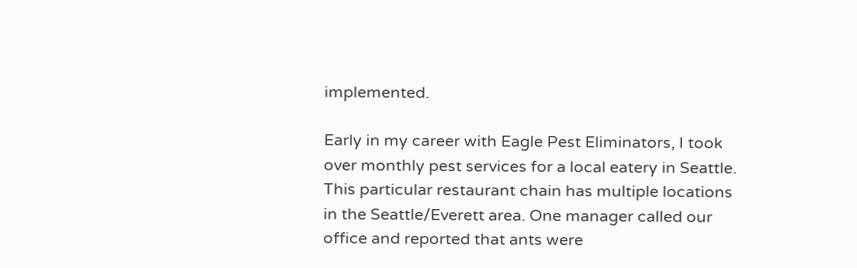implemented.

Early in my career with Eagle Pest Eliminators, I took over monthly pest services for a local eatery in Seattle. This particular restaurant chain has multiple locations in the Seattle/Everett area. One manager called our office and reported that ants were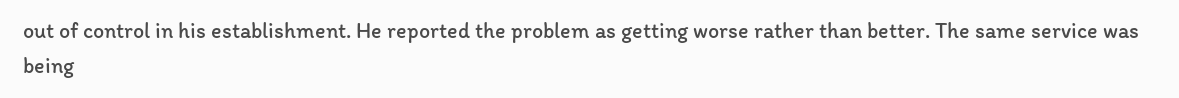out of control in his establishment. He reported the problem as getting worse rather than better. The same service was being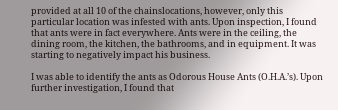provided at all 10 of the chainslocations, however, only this particular location was infested with ants. Upon inspection, I found that ants were in fact everywhere. Ants were in the ceiling, the dining room, the kitchen, the bathrooms, and in equipment. It was starting to negatively impact his business.

I was able to identify the ants as Odorous House Ants (O.H.A.’s). Upon further investigation, I found that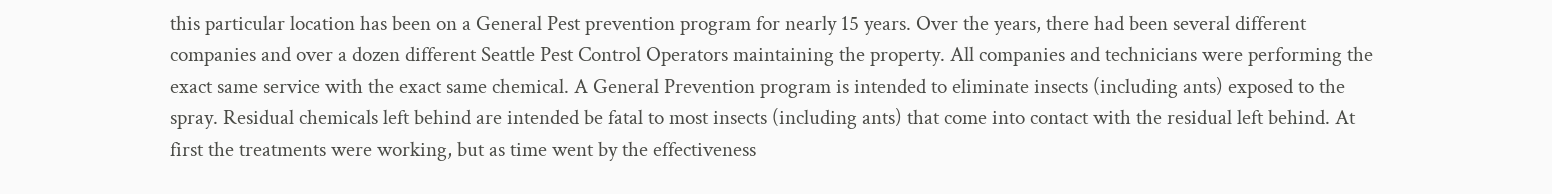this particular location has been on a General Pest prevention program for nearly 15 years. Over the years, there had been several different companies and over a dozen different Seattle Pest Control Operators maintaining the property. All companies and technicians were performing the exact same service with the exact same chemical. A General Prevention program is intended to eliminate insects (including ants) exposed to the spray. Residual chemicals left behind are intended be fatal to most insects (including ants) that come into contact with the residual left behind. At first the treatments were working, but as time went by the effectiveness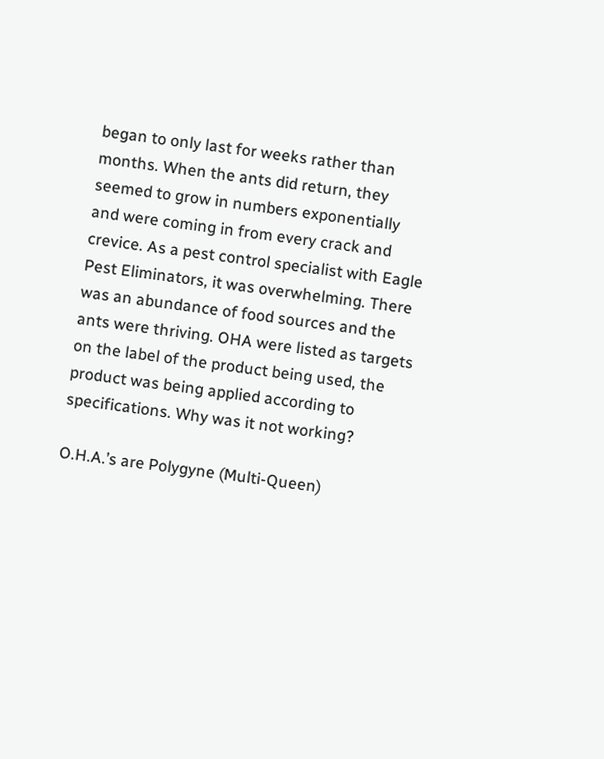began to only last for weeks rather than months. When the ants did return, they seemed to grow in numbers exponentially and were coming in from every crack and crevice. As a pest control specialist with Eagle Pest Eliminators, it was overwhelming. There was an abundance of food sources and the ants were thriving. OHA were listed as targets on the label of the product being used, the product was being applied according to specifications. Why was it not working?

O.H.A.’s are Polygyne (Multi-Queen)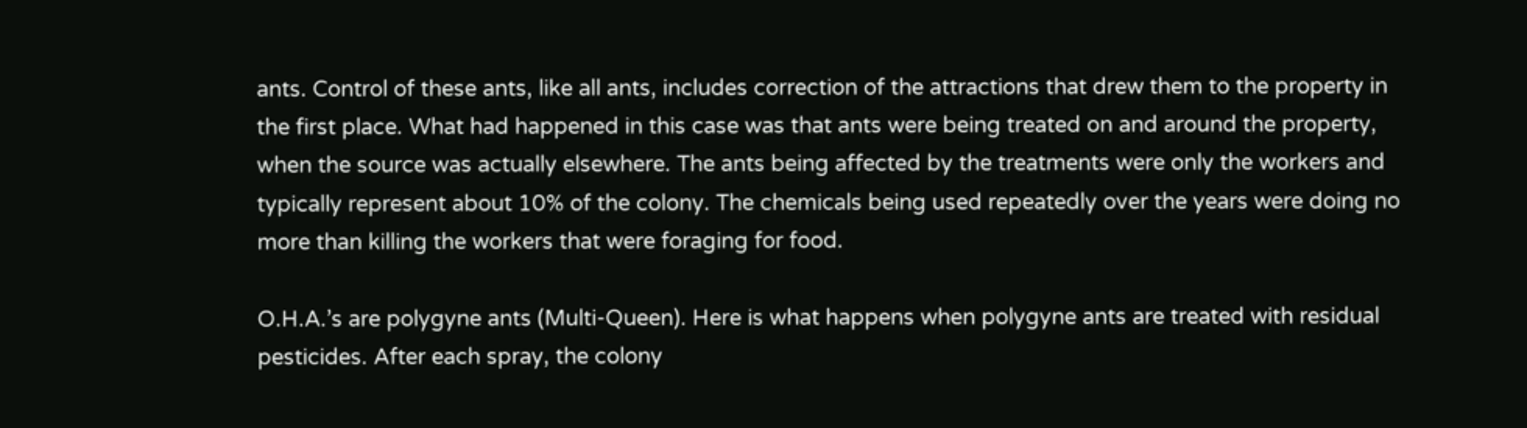ants. Control of these ants, like all ants, includes correction of the attractions that drew them to the property in the first place. What had happened in this case was that ants were being treated on and around the property, when the source was actually elsewhere. The ants being affected by the treatments were only the workers and typically represent about 10% of the colony. The chemicals being used repeatedly over the years were doing no more than killing the workers that were foraging for food.

O.H.A.’s are polygyne ants (Multi-Queen). Here is what happens when polygyne ants are treated with residual pesticides. After each spray, the colony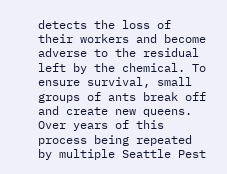detects the loss of their workers and become adverse to the residual left by the chemical. To ensure survival, small groups of ants break off and create new queens. Over years of this process being repeated by multiple Seattle Pest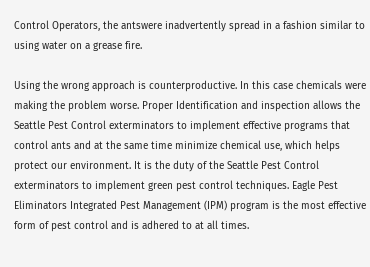Control Operators, the antswere inadvertently spread in a fashion similar to using water on a grease fire.

Using the wrong approach is counterproductive. In this case chemicals were making the problem worse. Proper Identification and inspection allows the Seattle Pest Control exterminators to implement effective programs that control ants and at the same time minimize chemical use, which helps protect our environment. It is the duty of the Seattle Pest Control exterminators to implement green pest control techniques. Eagle Pest Eliminators Integrated Pest Management (IPM) program is the most effective form of pest control and is adhered to at all times.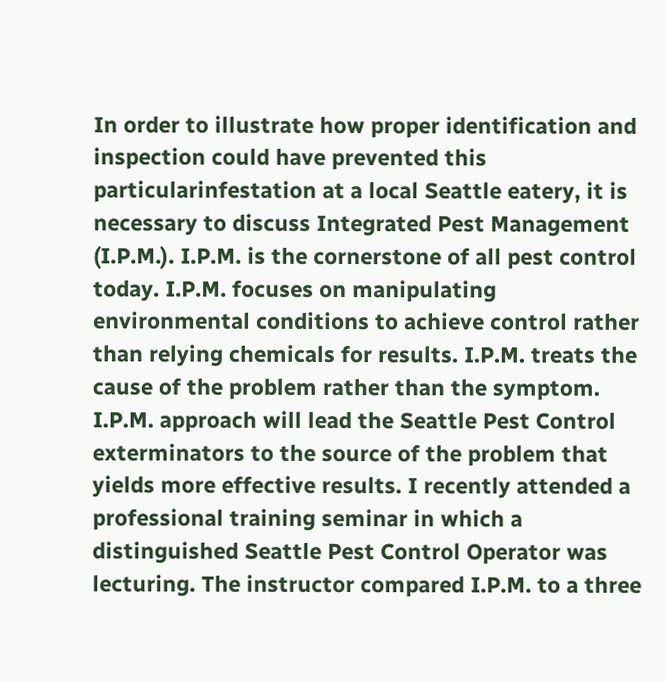In order to illustrate how proper identification and inspection could have prevented this particularinfestation at a local Seattle eatery, it is necessary to discuss Integrated Pest Management (I.P.M.). I.P.M. is the cornerstone of all pest control today. I.P.M. focuses on manipulating environmental conditions to achieve control rather than relying chemicals for results. I.P.M. treats the cause of the problem rather than the symptom. I.P.M. approach will lead the Seattle Pest Control exterminators to the source of the problem that yields more effective results. I recently attended a professional training seminar in which a distinguished Seattle Pest Control Operator was lecturing. The instructor compared I.P.M. to a three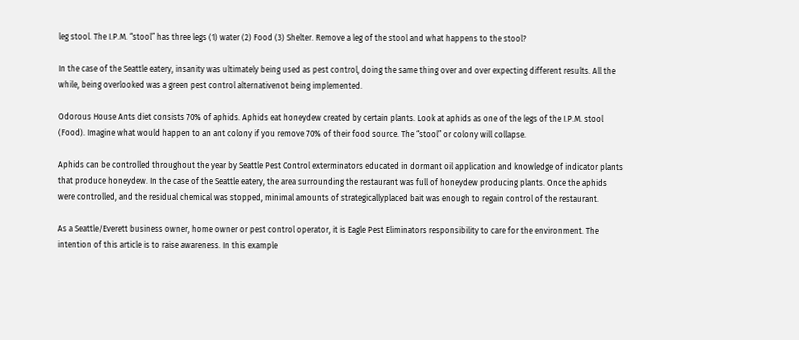leg stool. The I.P.M. “stool” has three legs (1) water (2) Food (3) Shelter. Remove a leg of the stool and what happens to the stool?

In the case of the Seattle eatery, insanity was ultimately being used as pest control, doing the same thing over and over expecting different results. All the while, being overlooked was a green pest control alternativenot being implemented.

Odorous House Ants diet consists 70% of aphids. Aphids eat honeydew created by certain plants. Look at aphids as one of the legs of the I.P.M. stool (Food). Imagine what would happen to an ant colony if you remove 70% of their food source. The “stool” or colony will collapse.

Aphids can be controlled throughout the year by Seattle Pest Control exterminators educated in dormant oil application and knowledge of indicator plants that produce honeydew. In the case of the Seattle eatery, the area surrounding the restaurant was full of honeydew producing plants. Once the aphids were controlled, and the residual chemical was stopped, minimal amounts of strategicallyplaced bait was enough to regain control of the restaurant.

As a Seattle/Everett business owner, home owner or pest control operator, it is Eagle Pest Eliminators responsibility to care for the environment. The intention of this article is to raise awareness. In this example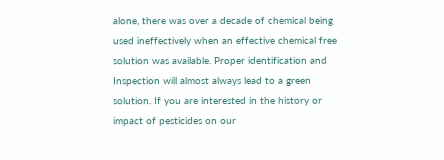alone, there was over a decade of chemical being used ineffectively when an effective chemical free solution was available. Proper identification and Inspection will almost always lead to a green solution. If you are interested in the history or impact of pesticides on our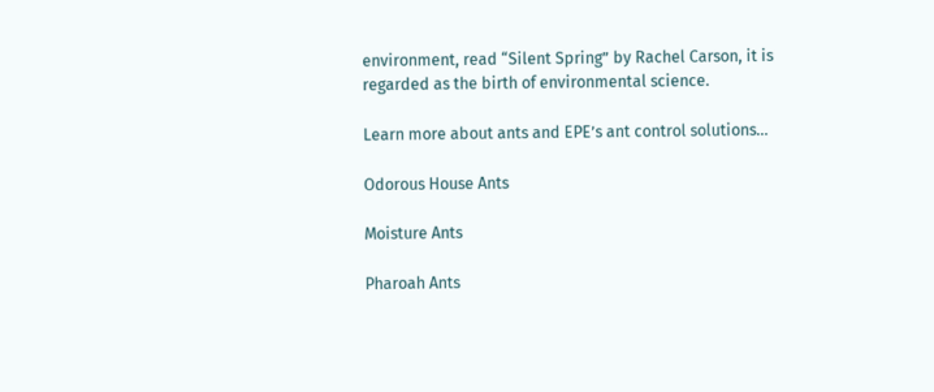environment, read “Silent Spring” by Rachel Carson, it is regarded as the birth of environmental science.

Learn more about ants and EPE’s ant control solutions…

Odorous House Ants

Moisture Ants

Pharoah Ants